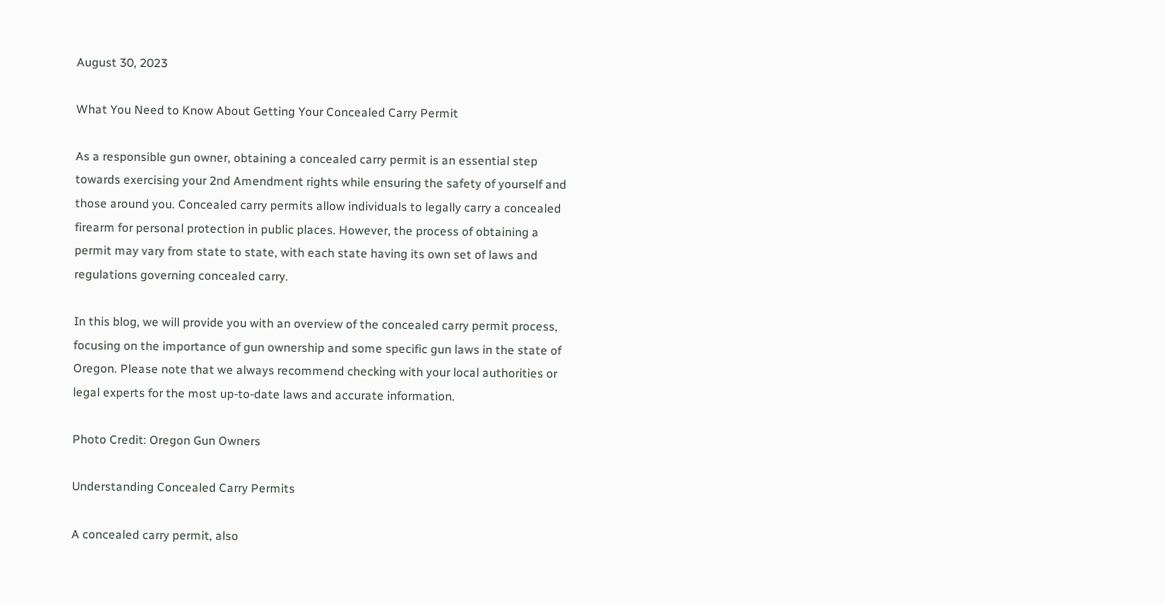August 30, 2023

What You Need to Know About Getting Your Concealed Carry Permit

As a responsible gun owner, obtaining a concealed carry permit is an essential step towards exercising your 2nd Amendment rights while ensuring the safety of yourself and those around you. Concealed carry permits allow individuals to legally carry a concealed firearm for personal protection in public places. However, the process of obtaining a permit may vary from state to state, with each state having its own set of laws and regulations governing concealed carry.

In this blog, we will provide you with an overview of the concealed carry permit process, focusing on the importance of gun ownership and some specific gun laws in the state of Oregon. Please note that we always recommend checking with your local authorities or legal experts for the most up-to-date laws and accurate information.

Photo Credit: Oregon Gun Owners

Understanding Concealed Carry Permits

A concealed carry permit, also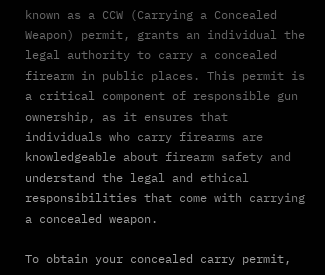known as a CCW (Carrying a Concealed Weapon) permit, grants an individual the legal authority to carry a concealed firearm in public places. This permit is a critical component of responsible gun ownership, as it ensures that individuals who carry firearms are knowledgeable about firearm safety and understand the legal and ethical responsibilities that come with carrying a concealed weapon.

To obtain your concealed carry permit,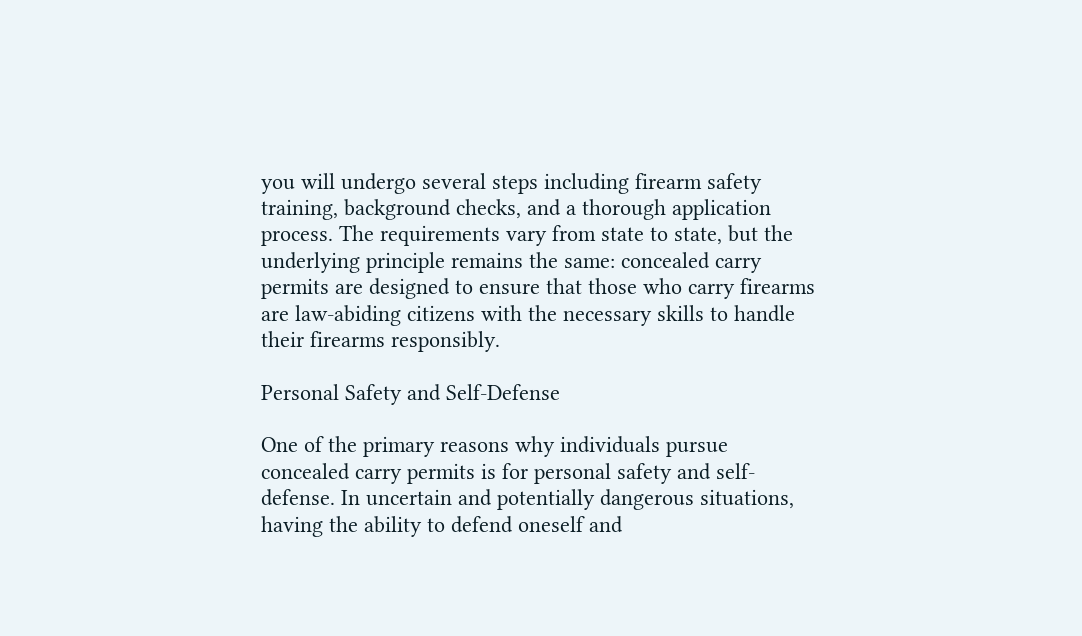you will undergo several steps including firearm safety training, background checks, and a thorough application process. The requirements vary from state to state, but the underlying principle remains the same: concealed carry permits are designed to ensure that those who carry firearms are law-abiding citizens with the necessary skills to handle their firearms responsibly.

Personal Safety and Self-Defense

One of the primary reasons why individuals pursue concealed carry permits is for personal safety and self-defense. In uncertain and potentially dangerous situations, having the ability to defend oneself and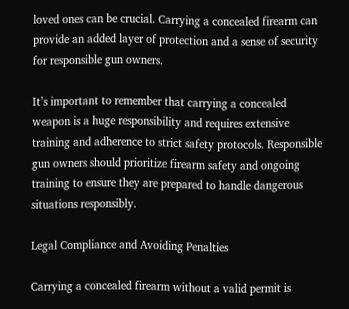loved ones can be crucial. Carrying a concealed firearm can provide an added layer of protection and a sense of security for responsible gun owners.

It’s important to remember that carrying a concealed weapon is a huge responsibility and requires extensive training and adherence to strict safety protocols. Responsible gun owners should prioritize firearm safety and ongoing training to ensure they are prepared to handle dangerous situations responsibly.

Legal Compliance and Avoiding Penalties

Carrying a concealed firearm without a valid permit is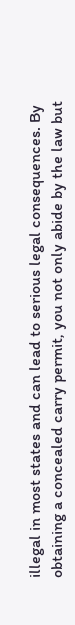illegal in most states and can lead to serious legal consequences. By obtaining a concealed carry permit, you not only abide by the law but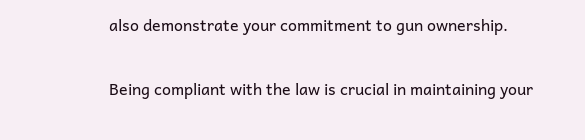also demonstrate your commitment to gun ownership.

Being compliant with the law is crucial in maintaining your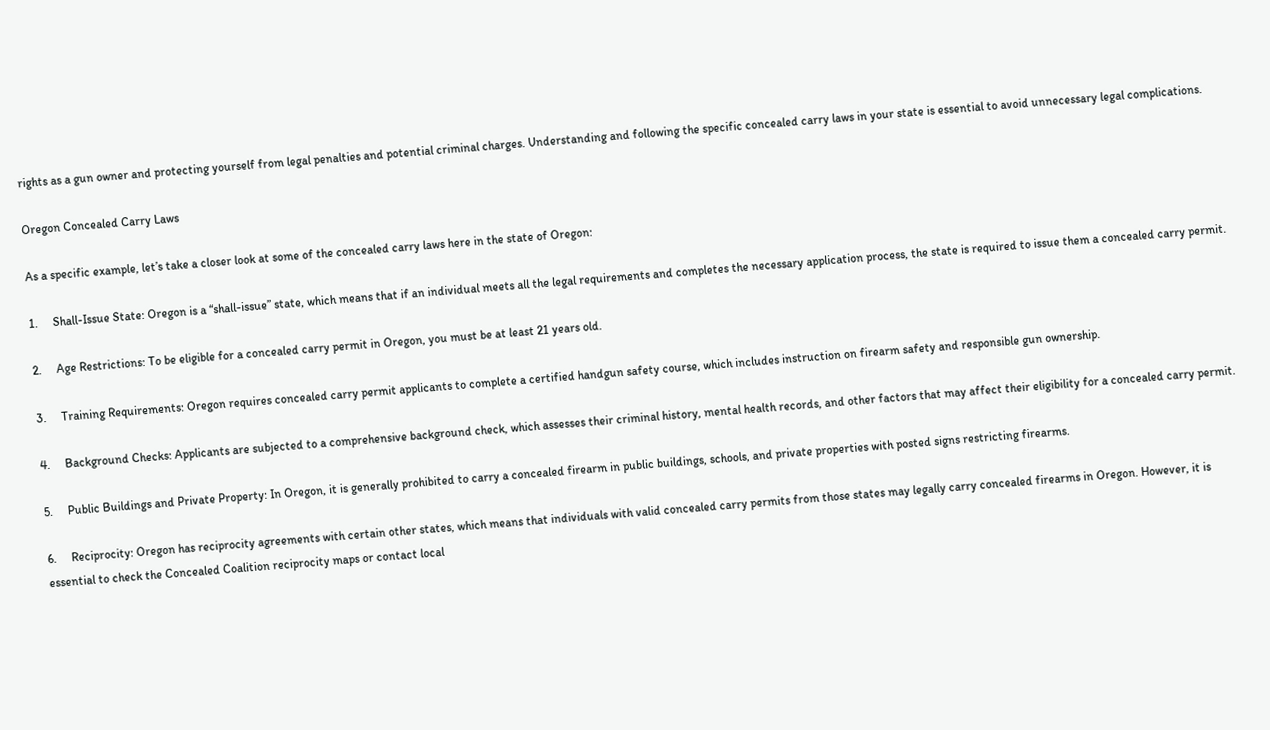rights as a gun owner and protecting yourself from legal penalties and potential criminal charges. Understanding and following the specific concealed carry laws in your state is essential to avoid unnecessary legal complications.

Oregon Concealed Carry Laws

As a specific example, let’s take a closer look at some of the concealed carry laws here in the state of Oregon:

1.     Shall-Issue State: Oregon is a “shall-issue” state, which means that if an individual meets all the legal requirements and completes the necessary application process, the state is required to issue them a concealed carry permit.

2.     Age Restrictions: To be eligible for a concealed carry permit in Oregon, you must be at least 21 years old.

3.     Training Requirements: Oregon requires concealed carry permit applicants to complete a certified handgun safety course, which includes instruction on firearm safety and responsible gun ownership.

4.     Background Checks: Applicants are subjected to a comprehensive background check, which assesses their criminal history, mental health records, and other factors that may affect their eligibility for a concealed carry permit.

5.     Public Buildings and Private Property: In Oregon, it is generally prohibited to carry a concealed firearm in public buildings, schools, and private properties with posted signs restricting firearms.

6.     Reciprocity: Oregon has reciprocity agreements with certain other states, which means that individuals with valid concealed carry permits from those states may legally carry concealed firearms in Oregon. However, it is essential to check the Concealed Coalition reciprocity maps or contact local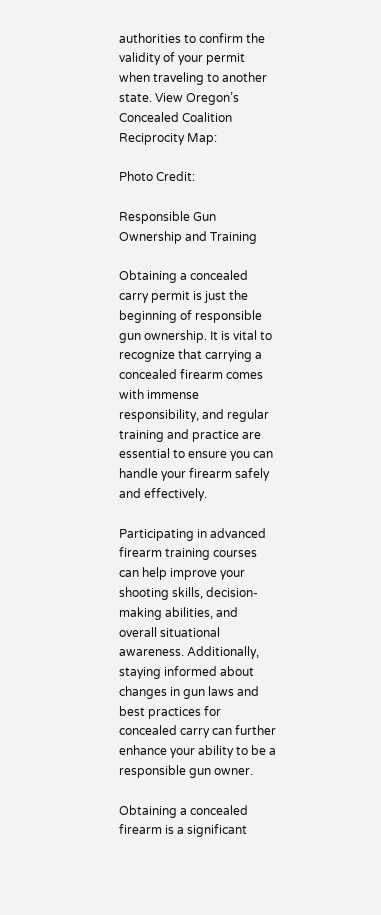authorities to confirm the validity of your permit when traveling to another state. View Oregon’s Concealed Coalition Reciprocity Map:

Photo Credit:

Responsible Gun Ownership and Training

Obtaining a concealed carry permit is just the beginning of responsible gun ownership. It is vital to recognize that carrying a concealed firearm comes with immense responsibility, and regular training and practice are essential to ensure you can handle your firearm safely and effectively.

Participating in advanced firearm training courses can help improve your shooting skills, decision-making abilities, and overall situational awareness. Additionally, staying informed about changes in gun laws and best practices for concealed carry can further enhance your ability to be a responsible gun owner.

Obtaining a concealed firearm is a significant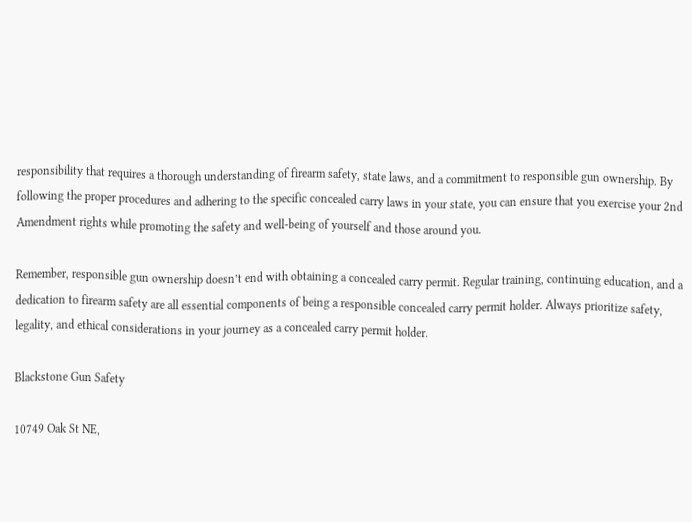responsibility that requires a thorough understanding of firearm safety, state laws, and a commitment to responsible gun ownership. By following the proper procedures and adhering to the specific concealed carry laws in your state, you can ensure that you exercise your 2nd Amendment rights while promoting the safety and well-being of yourself and those around you.

Remember, responsible gun ownership doesn’t end with obtaining a concealed carry permit. Regular training, continuing education, and a dedication to firearm safety are all essential components of being a responsible concealed carry permit holder. Always prioritize safety, legality, and ethical considerations in your journey as a concealed carry permit holder.

Blackstone Gun Safety

10749 Oak St NE,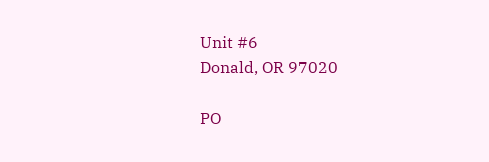Unit #6
Donald, OR 97020

PO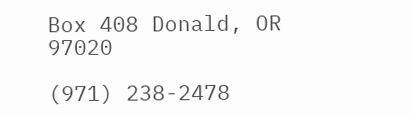Box 408 Donald, OR 97020

(971) 238-2478